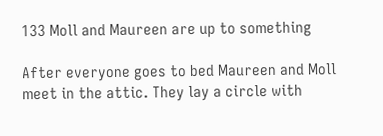133 Moll and Maureen are up to something

After everyone goes to bed Maureen and Moll meet in the attic. They lay a circle with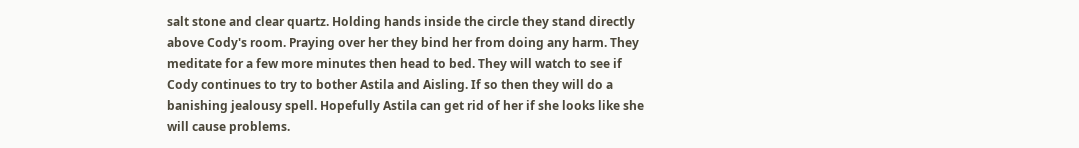salt stone and clear quartz. Holding hands inside the circle they stand directly above Cody's room. Praying over her they bind her from doing any harm. They meditate for a few more minutes then head to bed. They will watch to see if Cody continues to try to bother Astila and Aisling. If so then they will do a banishing jealousy spell. Hopefully Astila can get rid of her if she looks like she will cause problems.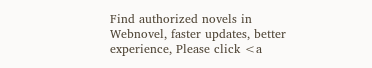Find authorized novels in Webnovel, faster updates, better experience, Please click <a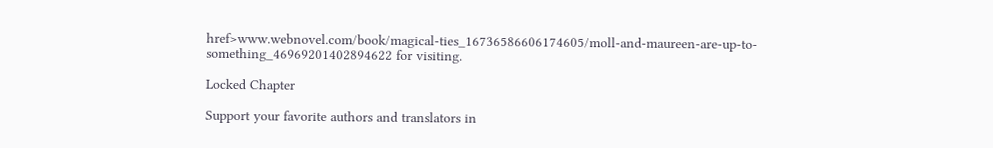href>www.webnovel.com/book/magical-ties_16736586606174605/moll-and-maureen-are-up-to-something_46969201402894622 for visiting.

Locked Chapter

Support your favorite authors and translators in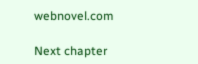webnovel.com

Next chapter